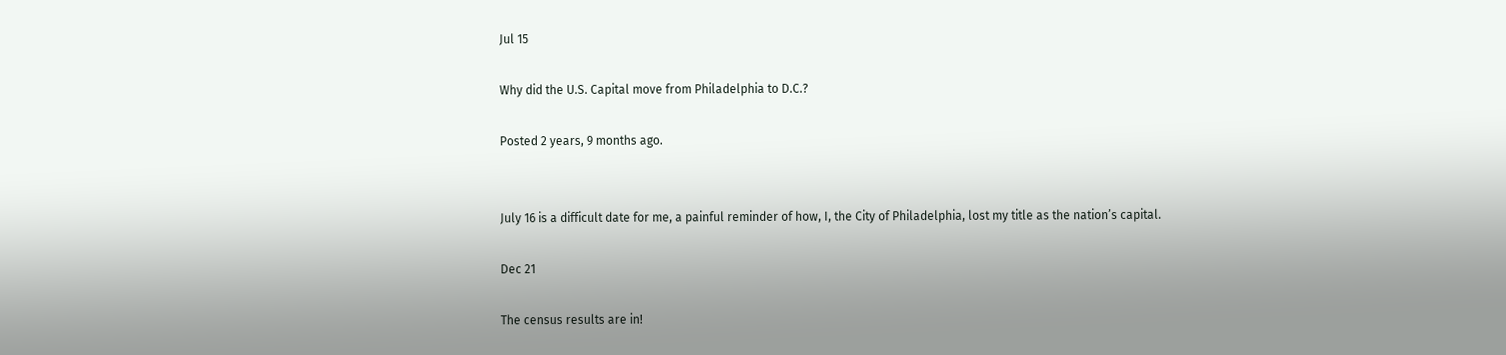Jul 15

Why did the U.S. Capital move from Philadelphia to D.C.?

Posted 2 years, 9 months ago.


July 16 is a difficult date for me, a painful reminder of how, I, the City of Philadelphia, lost my title as the nation’s capital.

Dec 21

The census results are in!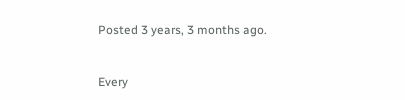Posted 3 years, 3 months ago.


Every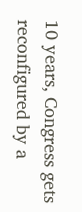10 years, Congress gets reconfigured by a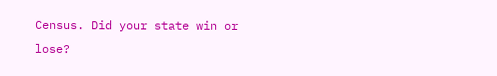Census. Did your state win or lose?